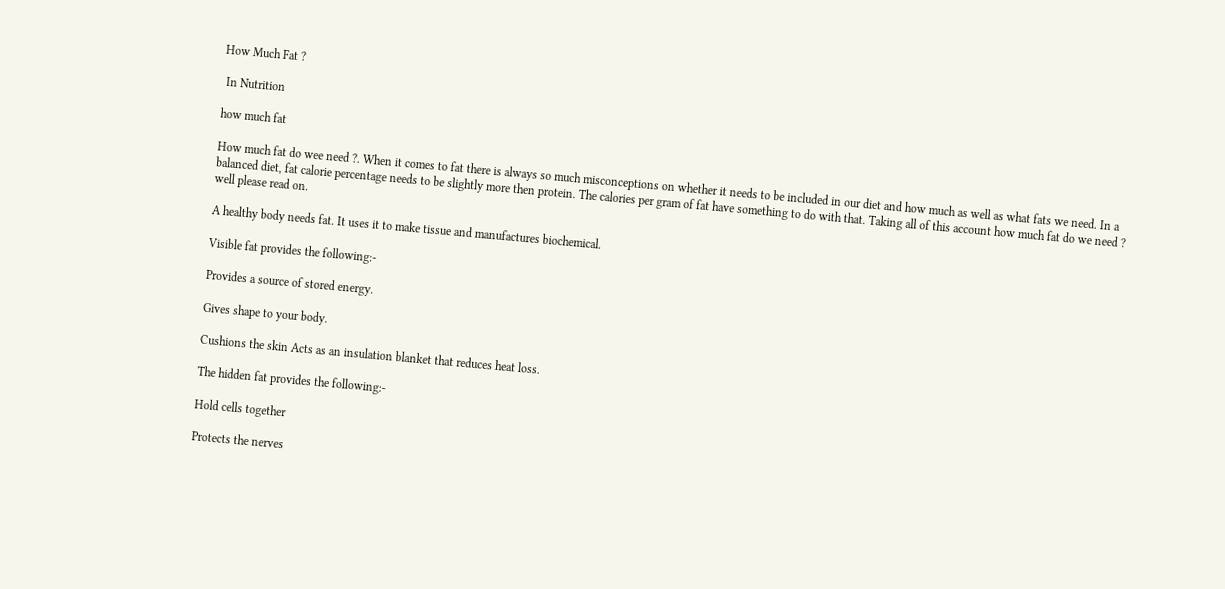How Much Fat ?

 In Nutrition

how much fat

How much fat do wee need ?. When it comes to fat there is always so much misconceptions on whether it needs to be included in our diet and how much as well as what fats we need. In a balanced diet, fat calorie percentage needs to be slightly more then protein. The calories per gram of fat have something to do with that. Taking all of this account how much fat do we need ? well please read on.

A healthy body needs fat. It uses it to make tissue and manufactures biochemical.

Visible fat provides the following:-

Provides a source of stored energy.

Gives shape to your body.

Cushions the skin Acts as an insulation blanket that reduces heat loss.

The hidden fat provides the following:-

Hold cells together

Protects the nerves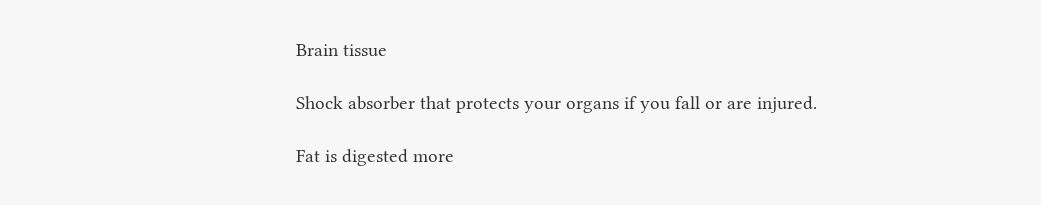Brain tissue

Shock absorber that protects your organs if you fall or are injured.

Fat is digested more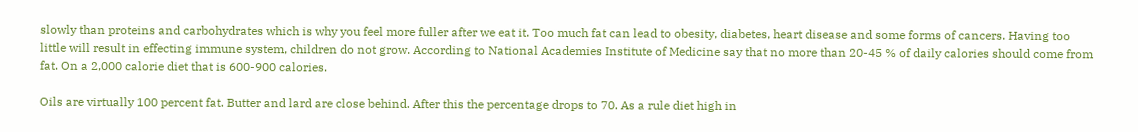slowly than proteins and carbohydrates which is why you feel more fuller after we eat it. Too much fat can lead to obesity, diabetes, heart disease and some forms of cancers. Having too little will result in effecting immune system, children do not grow. According to National Academies Institute of Medicine say that no more than 20-45 % of daily calories should come from fat. On a 2,000 calorie diet that is 600-900 calories.

Oils are virtually 100 percent fat. Butter and lard are close behind. After this the percentage drops to 70. As a rule diet high in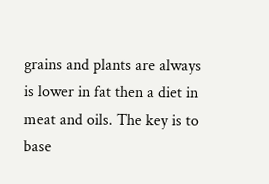grains and plants are always is lower in fat then a diet in meat and oils. The key is to base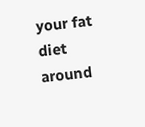your fat diet around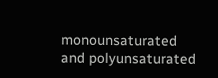monounsaturated and polyunsaturated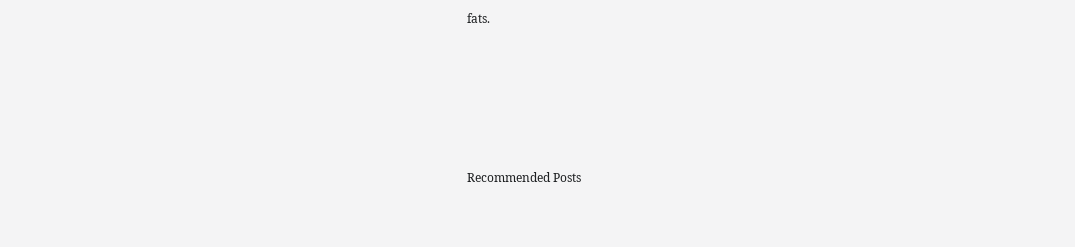fats.






Recommended Posts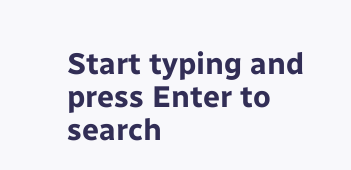Start typing and press Enter to search